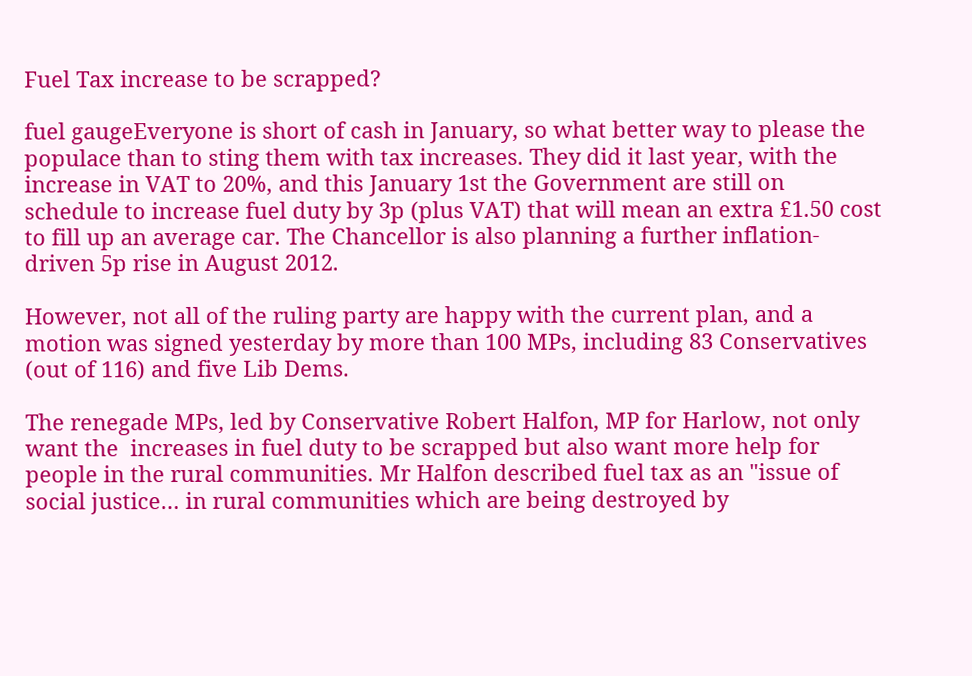Fuel Tax increase to be scrapped?

fuel gaugeEveryone is short of cash in January, so what better way to please the populace than to sting them with tax increases. They did it last year, with the increase in VAT to 20%, and this January 1st the Government are still on schedule to increase fuel duty by 3p (plus VAT) that will mean an extra £1.50 cost to fill up an average car. The Chancellor is also planning a further inflation-driven 5p rise in August 2012.

However, not all of the ruling party are happy with the current plan, and a motion was signed yesterday by more than 100 MPs, including 83 Conservatives (out of 116) and five Lib Dems.

The renegade MPs, led by Conservative Robert Halfon, MP for Harlow, not only want the  increases in fuel duty to be scrapped but also want more help for people in the rural communities. Mr Halfon described fuel tax as an "issue of social justice… in rural communities which are being destroyed by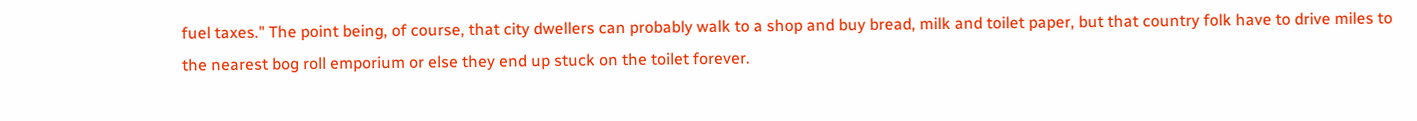fuel taxes." The point being, of course, that city dwellers can probably walk to a shop and buy bread, milk and toilet paper, but that country folk have to drive miles to the nearest bog roll emporium or else they end up stuck on the toilet forever.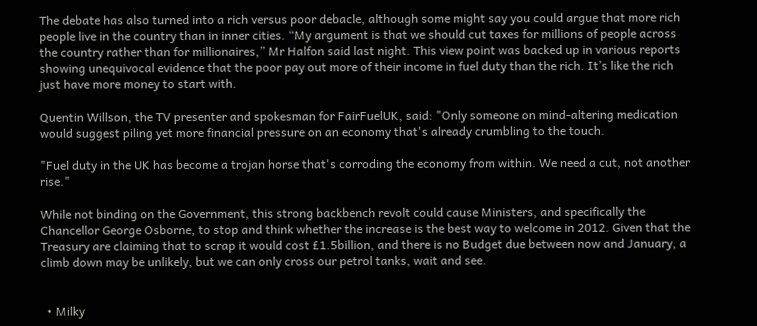The debate has also turned into a rich versus poor debacle, although some might say you could argue that more rich people live in the country than in inner cities. “My argument is that we should cut taxes for millions of people across the country rather than for millionaires,” Mr Halfon said last night. This view point was backed up in various reports showing unequivocal evidence that the poor pay out more of their income in fuel duty than the rich. It’s like the rich just have more money to start with.

Quentin Willson, the TV presenter and spokesman for FairFuelUK, said: "Only someone on mind-altering medication would suggest piling yet more financial pressure on an economy that's already crumbling to the touch.

"Fuel duty in the UK has become a trojan horse that's corroding the economy from within. We need a cut, not another rise."

While not binding on the Government, this strong backbench revolt could cause Ministers, and specifically the Chancellor George Osborne, to stop and think whether the increase is the best way to welcome in 2012. Given that the Treasury are claiming that to scrap it would cost £1.5billion, and there is no Budget due between now and January, a climb down may be unlikely, but we can only cross our petrol tanks, wait and see.


  • Milky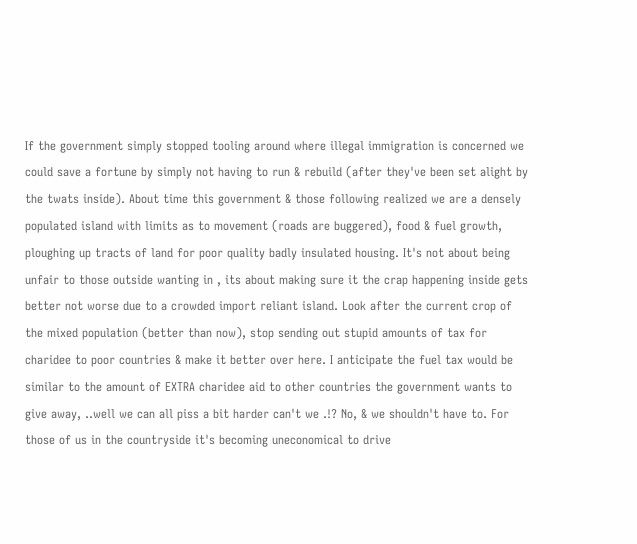If the government simply stopped tooling around where illegal immigration is concerned we could save a fortune by simply not having to run & rebuild (after they've been set alight by the twats inside). About time this government & those following realized we are a densely populated island with limits as to movement (roads are buggered), food & fuel growth, ploughing up tracts of land for poor quality badly insulated housing. It's not about being unfair to those outside wanting in , its about making sure it the crap happening inside gets better not worse due to a crowded import reliant island. Look after the current crop of the mixed population (better than now), stop sending out stupid amounts of tax for charidee to poor countries & make it better over here. I anticipate the fuel tax would be similar to the amount of EXTRA charidee aid to other countries the government wants to give away, ..well we can all piss a bit harder can't we .!? No, & we shouldn't have to. For those of us in the countryside it's becoming uneconomical to drive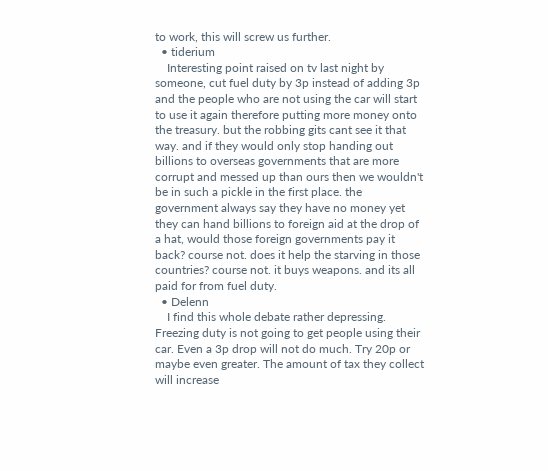to work, this will screw us further.
  • tiderium
    Interesting point raised on tv last night by someone, cut fuel duty by 3p instead of adding 3p and the people who are not using the car will start to use it again therefore putting more money onto the treasury. but the robbing gits cant see it that way. and if they would only stop handing out billions to overseas governments that are more corrupt and messed up than ours then we wouldn't be in such a pickle in the first place. the government always say they have no money yet they can hand billions to foreign aid at the drop of a hat, would those foreign governments pay it back? course not. does it help the starving in those countries? course not. it buys weapons. and its all paid for from fuel duty.
  • Delenn
    I find this whole debate rather depressing. Freezing duty is not going to get people using their car. Even a 3p drop will not do much. Try 20p or maybe even greater. The amount of tax they collect will increase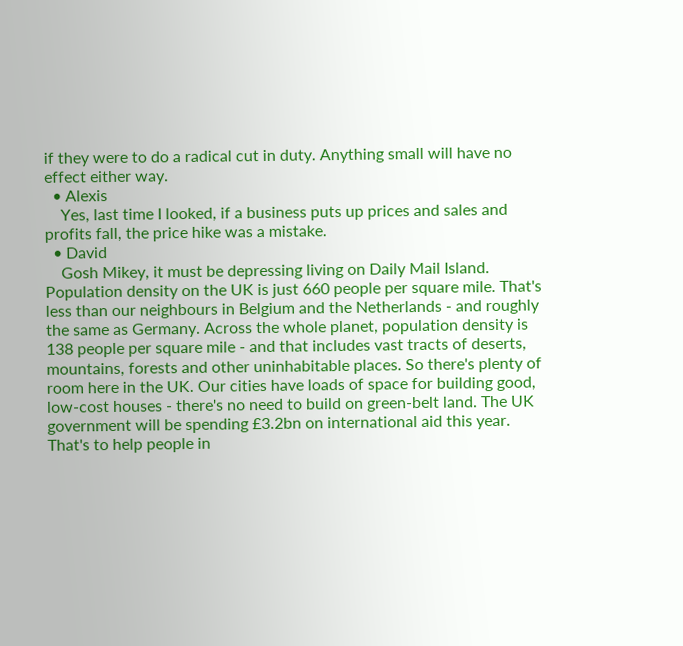if they were to do a radical cut in duty. Anything small will have no effect either way.
  • Alexis
    Yes, last time I looked, if a business puts up prices and sales and profits fall, the price hike was a mistake.
  • David
    Gosh Mikey, it must be depressing living on Daily Mail Island. Population density on the UK is just 660 people per square mile. That's less than our neighbours in Belgium and the Netherlands - and roughly the same as Germany. Across the whole planet, population density is 138 people per square mile - and that includes vast tracts of deserts, mountains, forests and other uninhabitable places. So there's plenty of room here in the UK. Our cities have loads of space for building good, low-cost houses - there's no need to build on green-belt land. The UK government will be spending £3.2bn on international aid this year. That's to help people in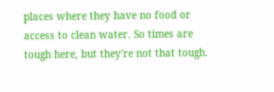places where they have no food or access to clean water. So times are tough here, but they're not that tough.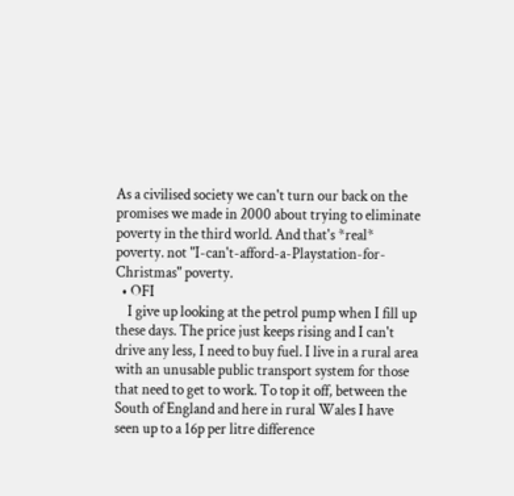As a civilised society we can't turn our back on the promises we made in 2000 about trying to eliminate poverty in the third world. And that's *real* poverty. not "I-can't-afford-a-Playstation-for-Christmas" poverty.
  • OFI
    I give up looking at the petrol pump when I fill up these days. The price just keeps rising and I can't drive any less, I need to buy fuel. I live in a rural area with an unusable public transport system for those that need to get to work. To top it off, between the South of England and here in rural Wales I have seen up to a 16p per litre difference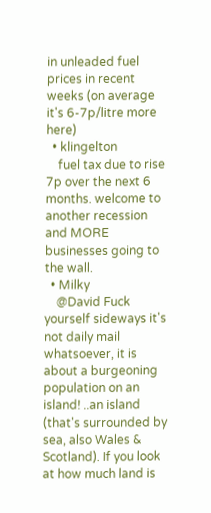in unleaded fuel prices in recent weeks (on average it's 6-7p/litre more here)
  • klingelton
    fuel tax due to rise 7p over the next 6 months. welcome to another recession and MORE businesses going to the wall.
  • Milky
    @David Fuck yourself sideways it's not daily mail whatsoever, it is about a burgeoning population on an island! ..an island (that's surrounded by sea, also Wales & Scotland). If you look at how much land is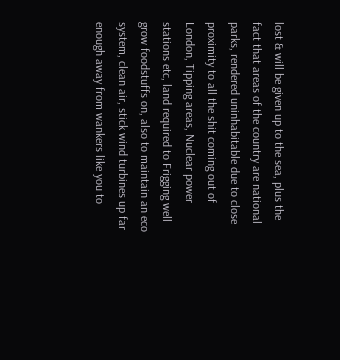lost & will be given up to the sea, plus the fact that areas of the country are national parks, rendered uninhabitable due to close proximity to all the shit coming out of London, Tipping areas, Nuclear power stations etc, land required to Frigging well grow foodstuffs on, also to maintain an eco system, clean air, stick wind turbines up far enough away from wankers like you to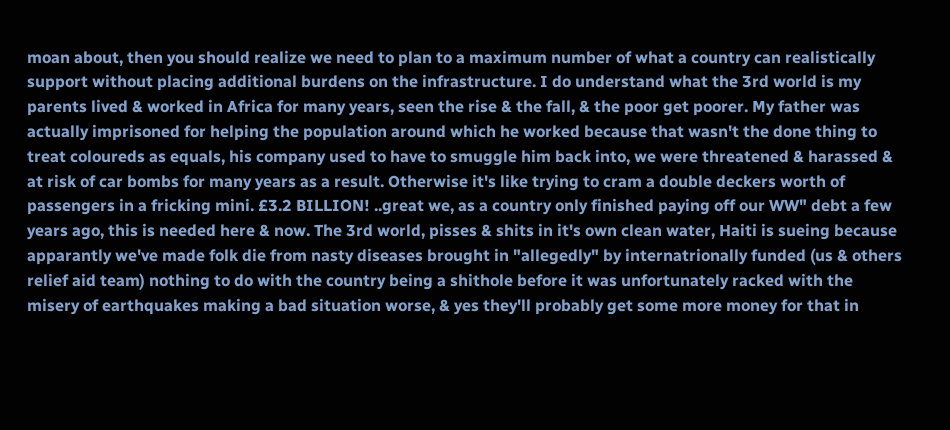moan about, then you should realize we need to plan to a maximum number of what a country can realistically support without placing additional burdens on the infrastructure. I do understand what the 3rd world is my parents lived & worked in Africa for many years, seen the rise & the fall, & the poor get poorer. My father was actually imprisoned for helping the population around which he worked because that wasn't the done thing to treat coloureds as equals, his company used to have to smuggle him back into, we were threatened & harassed & at risk of car bombs for many years as a result. Otherwise it's like trying to cram a double deckers worth of passengers in a fricking mini. £3.2 BILLION! ..great we, as a country only finished paying off our WW" debt a few years ago, this is needed here & now. The 3rd world, pisses & shits in it's own clean water, Haiti is sueing because apparantly we've made folk die from nasty diseases brought in "allegedly" by internatrionally funded (us & others relief aid team) nothing to do with the country being a shithole before it was unfortunately racked with the misery of earthquakes making a bad situation worse, & yes they'll probably get some more money for that in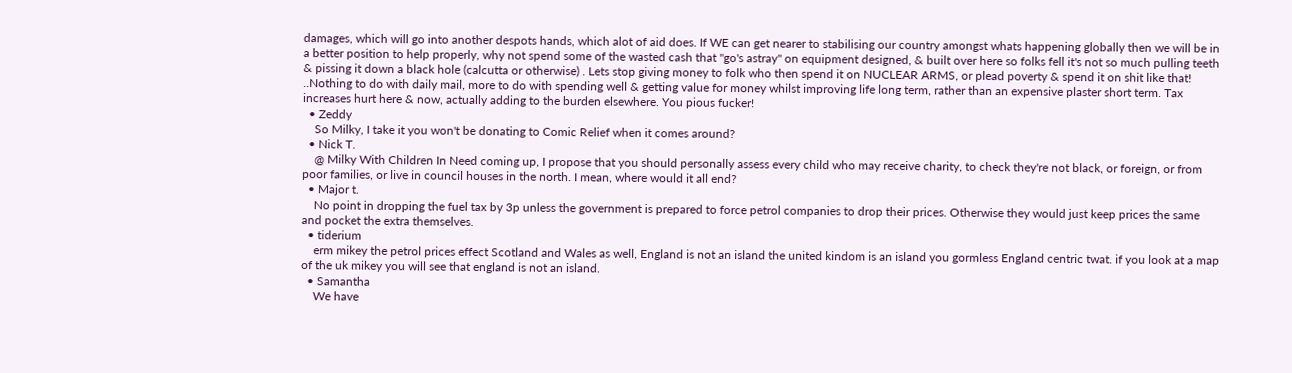damages, which will go into another despots hands, which alot of aid does. If WE can get nearer to stabilising our country amongst whats happening globally then we will be in a better position to help properly, why not spend some of the wasted cash that "go's astray" on equipment designed, & built over here so folks fell it's not so much pulling teeth & pissing it down a black hole (calcutta or otherwise) . Lets stop giving money to folk who then spend it on NUCLEAR ARMS, or plead poverty & spend it on shit like that! ..Nothing to do with daily mail, more to do with spending well & getting value for money whilst improving life long term, rather than an expensive plaster short term. Tax increases hurt here & now, actually adding to the burden elsewhere. You pious fucker!
  • Zeddy
    So Milky, I take it you won't be donating to Comic Relief when it comes around?
  • Nick T.
    @ Milky With Children In Need coming up, I propose that you should personally assess every child who may receive charity, to check they're not black, or foreign, or from poor families, or live in council houses in the north. I mean, where would it all end?
  • Major t.
    No point in dropping the fuel tax by 3p unless the government is prepared to force petrol companies to drop their prices. Otherwise they would just keep prices the same and pocket the extra themselves.
  • tiderium
    erm mikey the petrol prices effect Scotland and Wales as well, England is not an island the united kindom is an island you gormless England centric twat. if you look at a map of the uk mikey you will see that england is not an island.
  • Samantha
    We have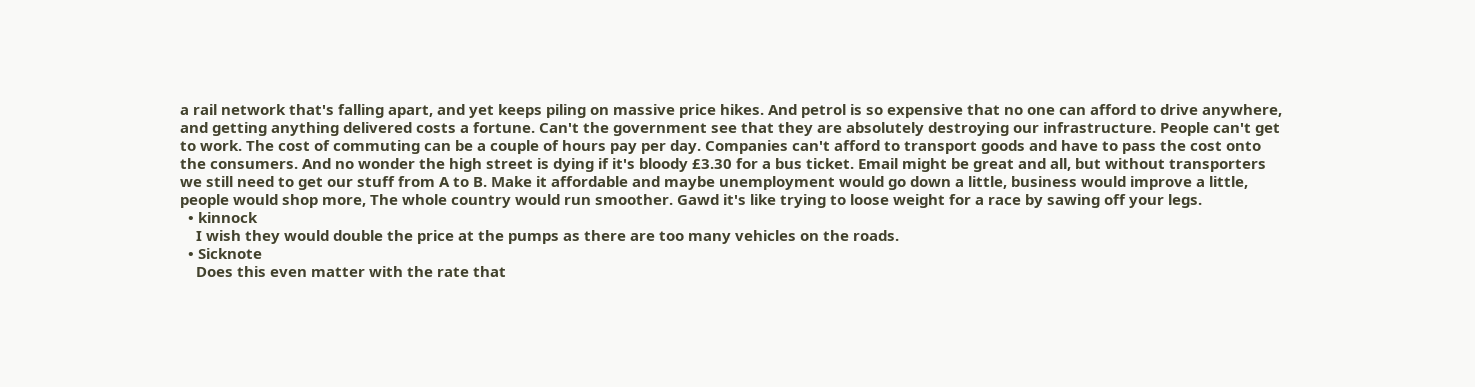a rail network that's falling apart, and yet keeps piling on massive price hikes. And petrol is so expensive that no one can afford to drive anywhere, and getting anything delivered costs a fortune. Can't the government see that they are absolutely destroying our infrastructure. People can't get to work. The cost of commuting can be a couple of hours pay per day. Companies can't afford to transport goods and have to pass the cost onto the consumers. And no wonder the high street is dying if it's bloody £3.30 for a bus ticket. Email might be great and all, but without transporters we still need to get our stuff from A to B. Make it affordable and maybe unemployment would go down a little, business would improve a little, people would shop more, The whole country would run smoother. Gawd it's like trying to loose weight for a race by sawing off your legs.
  • kinnock
    I wish they would double the price at the pumps as there are too many vehicles on the roads.
  • Sicknote
    Does this even matter with the rate that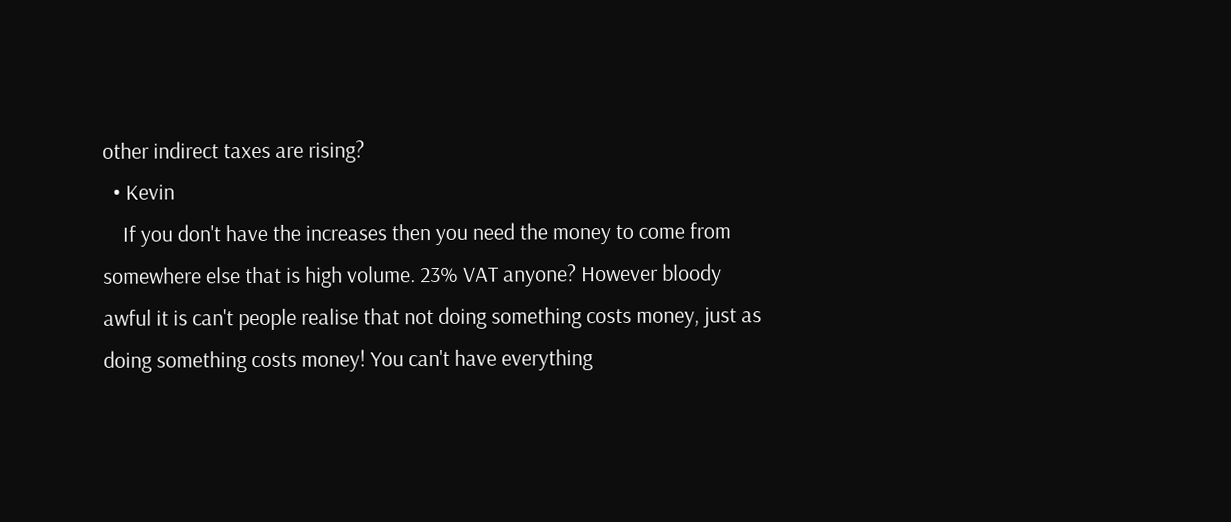other indirect taxes are rising?
  • Kevin
    If you don't have the increases then you need the money to come from somewhere else that is high volume. 23% VAT anyone? However bloody awful it is can't people realise that not doing something costs money, just as doing something costs money! You can't have everything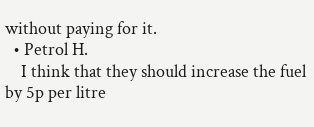without paying for it.
  • Petrol H.
    I think that they should increase the fuel by 5p per litre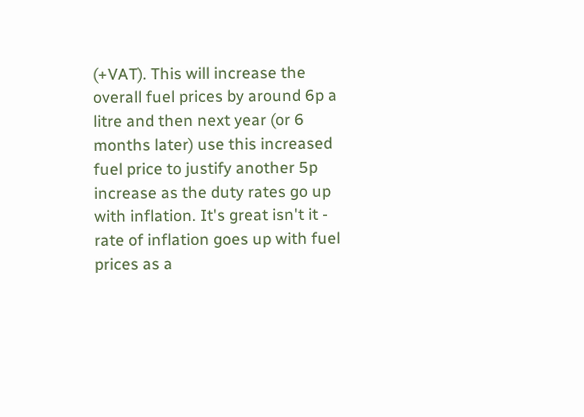(+VAT). This will increase the overall fuel prices by around 6p a litre and then next year (or 6 months later) use this increased fuel price to justify another 5p increase as the duty rates go up with inflation. It's great isn't it - rate of inflation goes up with fuel prices as a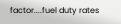factor....fuel duty rates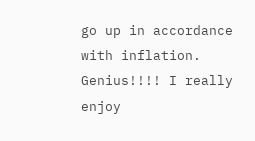go up in accordance with inflation. Genius!!!! I really enjoy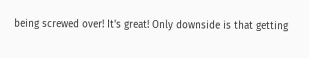being screwed over! It's great! Only downside is that getting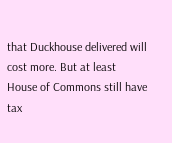that Duckhouse delivered will cost more. But at least House of Commons still have tax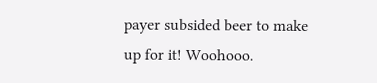payer subsided beer to make up for it! Woohooo.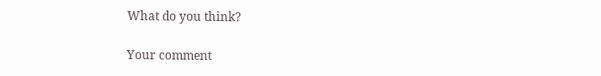What do you think?

Your comment